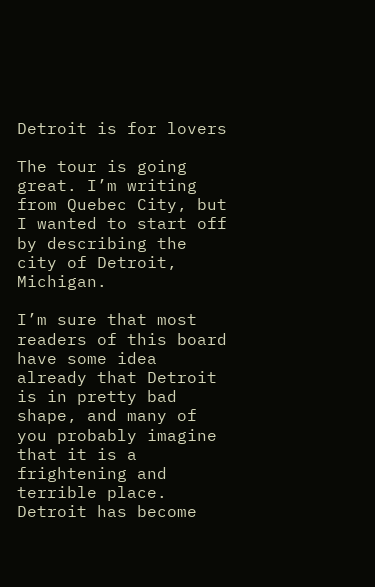Detroit is for lovers

The tour is going great. I’m writing from Quebec City, but I wanted to start off by describing the city of Detroit, Michigan.

I’m sure that most readers of this board have some idea already that Detroit is in pretty bad shape, and many of you probably imagine that it is a frightening and terrible place. Detroit has become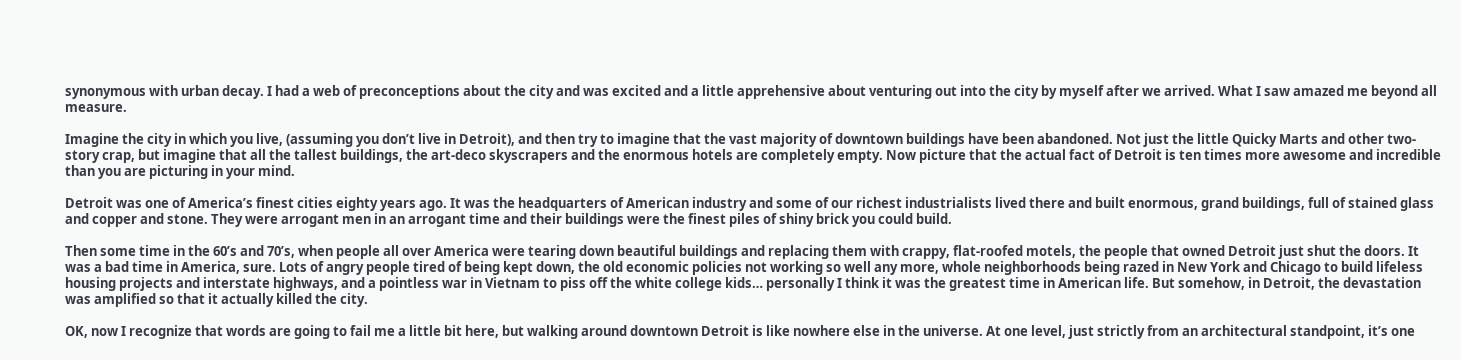synonymous with urban decay. I had a web of preconceptions about the city and was excited and a little apprehensive about venturing out into the city by myself after we arrived. What I saw amazed me beyond all measure.

Imagine the city in which you live, (assuming you don’t live in Detroit), and then try to imagine that the vast majority of downtown buildings have been abandoned. Not just the little Quicky Marts and other two-story crap, but imagine that all the tallest buildings, the art-deco skyscrapers and the enormous hotels are completely empty. Now picture that the actual fact of Detroit is ten times more awesome and incredible than you are picturing in your mind.

Detroit was one of America’s finest cities eighty years ago. It was the headquarters of American industry and some of our richest industrialists lived there and built enormous, grand buildings, full of stained glass and copper and stone. They were arrogant men in an arrogant time and their buildings were the finest piles of shiny brick you could build.

Then some time in the 60’s and 70’s, when people all over America were tearing down beautiful buildings and replacing them with crappy, flat-roofed motels, the people that owned Detroit just shut the doors. It was a bad time in America, sure. Lots of angry people tired of being kept down, the old economic policies not working so well any more, whole neighborhoods being razed in New York and Chicago to build lifeless housing projects and interstate highways, and a pointless war in Vietnam to piss off the white college kids… personally I think it was the greatest time in American life. But somehow, in Detroit, the devastation was amplified so that it actually killed the city.

OK, now I recognize that words are going to fail me a little bit here, but walking around downtown Detroit is like nowhere else in the universe. At one level, just strictly from an architectural standpoint, it’s one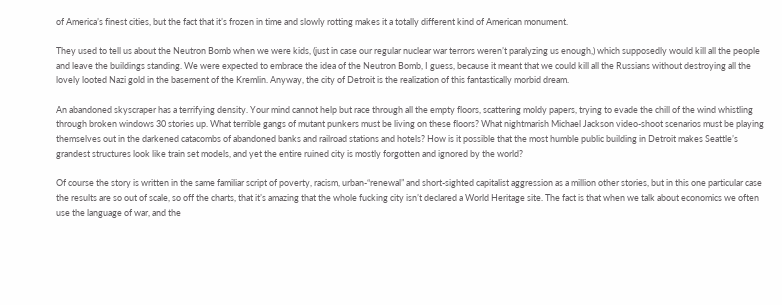of America’s finest cities, but the fact that it’s frozen in time and slowly rotting makes it a totally different kind of American monument.

They used to tell us about the Neutron Bomb when we were kids, (just in case our regular nuclear war terrors weren’t paralyzing us enough,) which supposedly would kill all the people and leave the buildings standing. We were expected to embrace the idea of the Neutron Bomb, I guess, because it meant that we could kill all the Russians without destroying all the lovely looted Nazi gold in the basement of the Kremlin. Anyway, the city of Detroit is the realization of this fantastically morbid dream.

An abandoned skyscraper has a terrifying density. Your mind cannot help but race through all the empty floors, scattering moldy papers, trying to evade the chill of the wind whistling through broken windows 30 stories up. What terrible gangs of mutant punkers must be living on these floors? What nightmarish Michael Jackson video-shoot scenarios must be playing themselves out in the darkened catacombs of abandoned banks and railroad stations and hotels? How is it possible that the most humble public building in Detroit makes Seattle’s grandest structures look like train set models, and yet the entire ruined city is mostly forgotten and ignored by the world?

Of course the story is written in the same familiar script of poverty, racism, urban-“renewal” and short-sighted capitalist aggression as a million other stories, but in this one particular case the results are so out of scale, so off the charts, that it’s amazing that the whole fucking city isn’t declared a World Heritage site. The fact is that when we talk about economics we often use the language of war, and the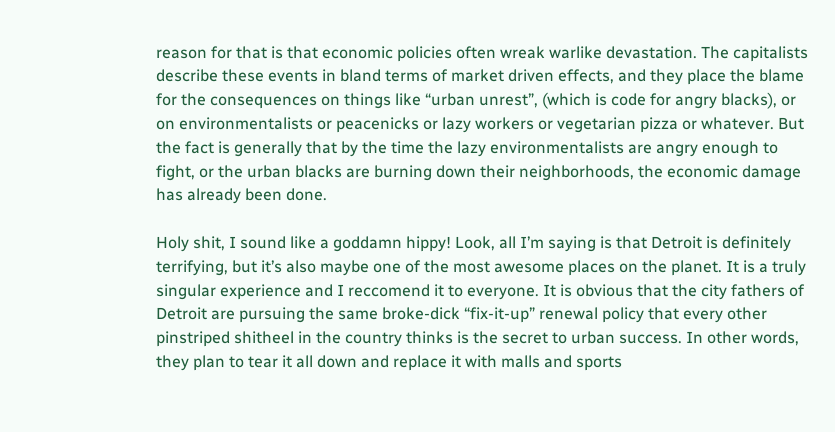reason for that is that economic policies often wreak warlike devastation. The capitalists describe these events in bland terms of market driven effects, and they place the blame for the consequences on things like “urban unrest”, (which is code for angry blacks), or on environmentalists or peacenicks or lazy workers or vegetarian pizza or whatever. But the fact is generally that by the time the lazy environmentalists are angry enough to fight, or the urban blacks are burning down their neighborhoods, the economic damage has already been done.

Holy shit, I sound like a goddamn hippy! Look, all I’m saying is that Detroit is definitely terrifying, but it’s also maybe one of the most awesome places on the planet. It is a truly singular experience and I reccomend it to everyone. It is obvious that the city fathers of Detroit are pursuing the same broke-dick “fix-it-up” renewal policy that every other pinstriped shitheel in the country thinks is the secret to urban success. In other words, they plan to tear it all down and replace it with malls and sports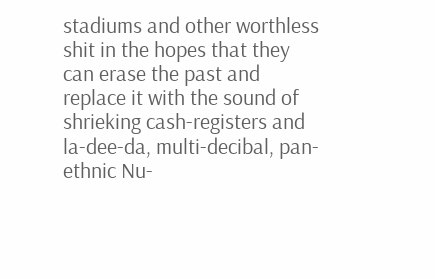stadiums and other worthless shit in the hopes that they can erase the past and replace it with the sound of shrieking cash-registers and la-dee-da, multi-decibal, pan-ethnic Nu-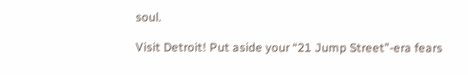soul.

Visit Detroit! Put aside your “21 Jump Street”-era fears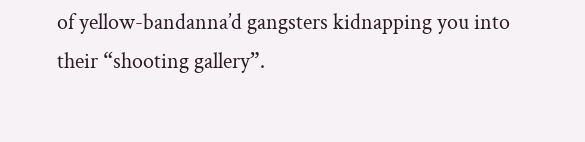of yellow-bandanna’d gangsters kidnapping you into their “shooting gallery”.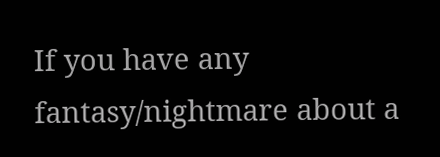If you have any fantasy/nightmare about a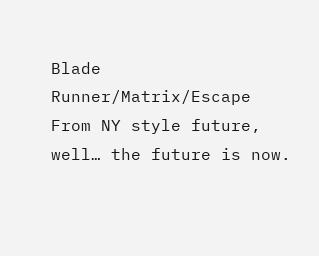Blade Runner/Matrix/Escape From NY style future, well… the future is now.